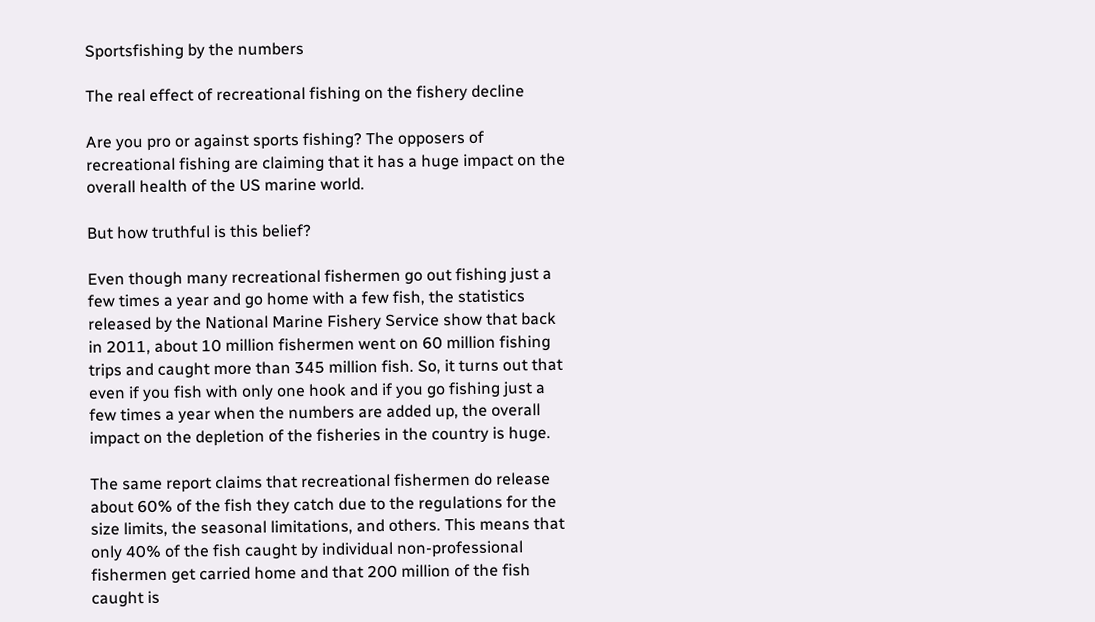Sportsfishing by the numbers

The real effect of recreational fishing on the fishery decline

Are you pro or against sports fishing? The opposers of recreational fishing are claiming that it has a huge impact on the overall health of the US marine world.

But how truthful is this belief?

Even though many recreational fishermen go out fishing just a few times a year and go home with a few fish, the statistics released by the National Marine Fishery Service show that back in 2011, about 10 million fishermen went on 60 million fishing trips and caught more than 345 million fish. So, it turns out that even if you fish with only one hook and if you go fishing just a few times a year when the numbers are added up, the overall impact on the depletion of the fisheries in the country is huge.

The same report claims that recreational fishermen do release about 60% of the fish they catch due to the regulations for the size limits, the seasonal limitations, and others. This means that only 40% of the fish caught by individual non-professional fishermen get carried home and that 200 million of the fish caught is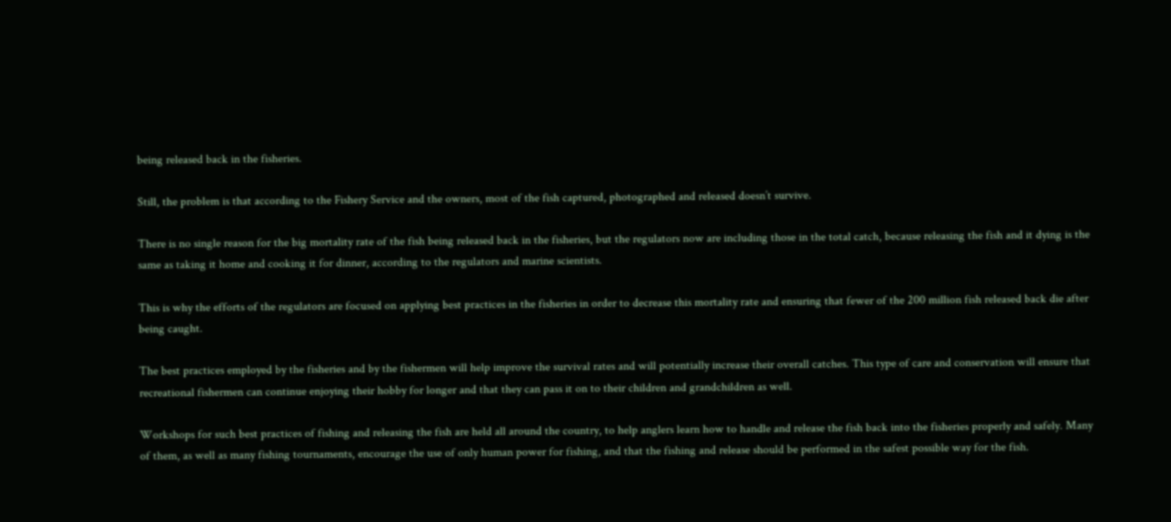being released back in the fisheries.

Still, the problem is that according to the Fishery Service and the owners, most of the fish captured, photographed and released doesn’t survive.

There is no single reason for the big mortality rate of the fish being released back in the fisheries, but the regulators now are including those in the total catch, because releasing the fish and it dying is the same as taking it home and cooking it for dinner, according to the regulators and marine scientists.

This is why the efforts of the regulators are focused on applying best practices in the fisheries in order to decrease this mortality rate and ensuring that fewer of the 200 million fish released back die after being caught.

The best practices employed by the fisheries and by the fishermen will help improve the survival rates and will potentially increase their overall catches. This type of care and conservation will ensure that recreational fishermen can continue enjoying their hobby for longer and that they can pass it on to their children and grandchildren as well.

Workshops for such best practices of fishing and releasing the fish are held all around the country, to help anglers learn how to handle and release the fish back into the fisheries properly and safely. Many of them, as well as many fishing tournaments, encourage the use of only human power for fishing, and that the fishing and release should be performed in the safest possible way for the fish.